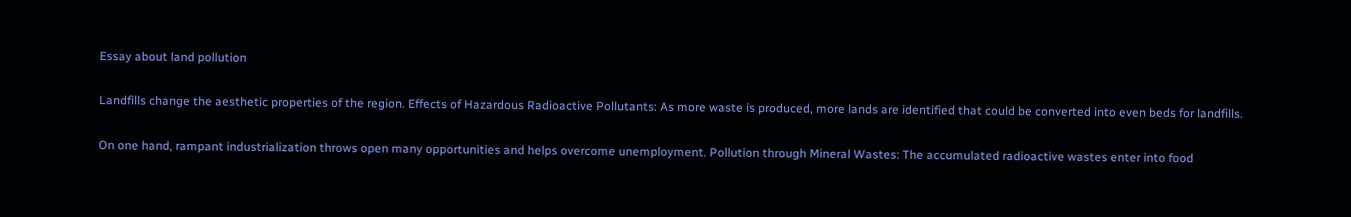Essay about land pollution

Landfills change the aesthetic properties of the region. Effects of Hazardous Radioactive Pollutants: As more waste is produced, more lands are identified that could be converted into even beds for landfills.

On one hand, rampant industrialization throws open many opportunities and helps overcome unemployment. Pollution through Mineral Wastes: The accumulated radioactive wastes enter into food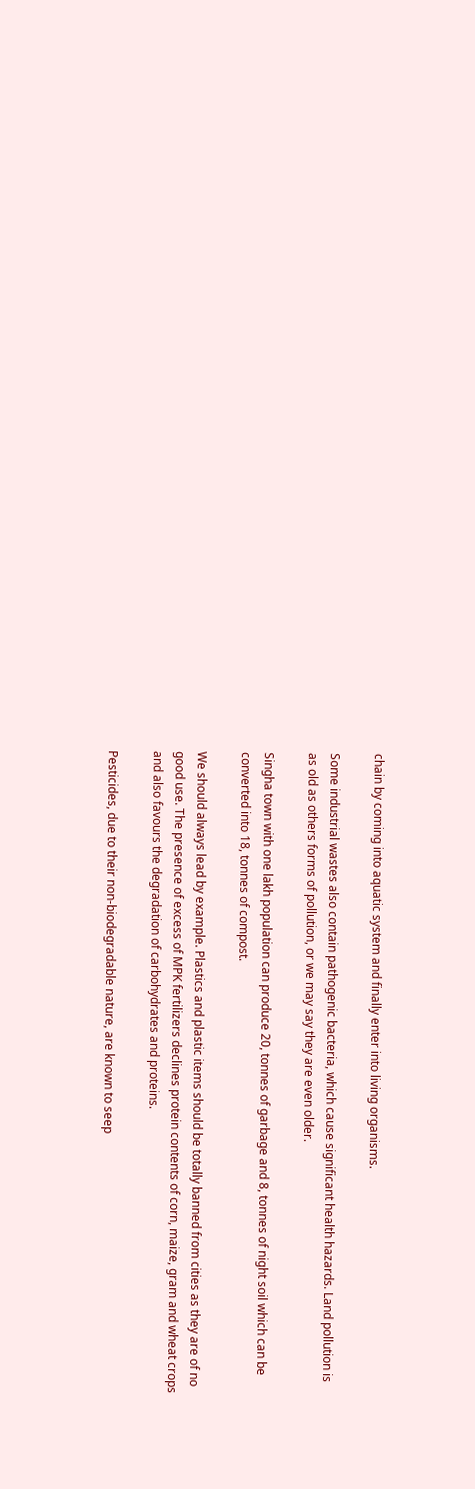chain by coming into aquatic system and finally enter into living organisms.

Some industrial wastes also contain pathogenic bacteria, which cause significant health hazards. Land pollution is as old as others forms of pollution, or we may say they are even older.

Singha town with one lakh population can produce 20, tonnes of garbage and 8, tonnes of night soil which can be converted into 18, tonnes of compost.

We should always lead by example. Plastics and plastic items should be totally banned from cities as they are of no good use. The presence of excess of MPK fertilizers declines protein contents of corn, maize, gram and wheat crops and also favours the degradation of carbohydrates and proteins.

Pesticides, due to their non-biodegradable nature, are known to seep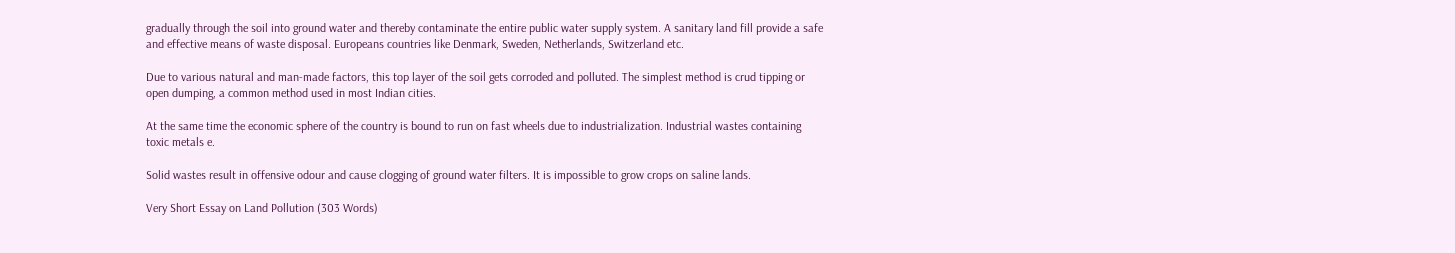gradually through the soil into ground water and thereby contaminate the entire public water supply system. A sanitary land fill provide a safe and effective means of waste disposal. Europeans countries like Denmark, Sweden, Netherlands, Switzerland etc.

Due to various natural and man-made factors, this top layer of the soil gets corroded and polluted. The simplest method is crud tipping or open dumping, a common method used in most Indian cities.

At the same time the economic sphere of the country is bound to run on fast wheels due to industrialization. Industrial wastes containing toxic metals e.

Solid wastes result in offensive odour and cause clogging of ground water filters. It is impossible to grow crops on saline lands.

Very Short Essay on Land Pollution (303 Words)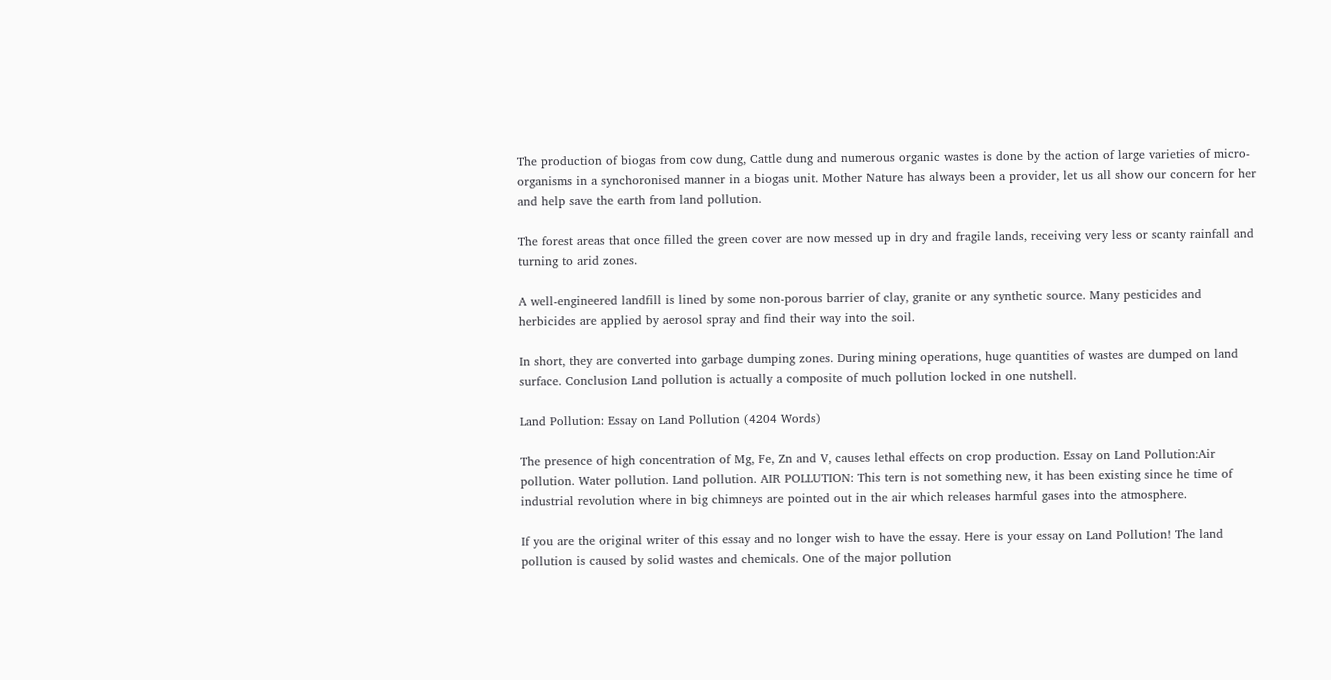The production of biogas from cow dung, Cattle dung and numerous organic wastes is done by the action of large varieties of micro-organisms in a synchoronised manner in a biogas unit. Mother Nature has always been a provider, let us all show our concern for her and help save the earth from land pollution.

The forest areas that once filled the green cover are now messed up in dry and fragile lands, receiving very less or scanty rainfall and turning to arid zones.

A well-engineered landfill is lined by some non-porous barrier of clay, granite or any synthetic source. Many pesticides and herbicides are applied by aerosol spray and find their way into the soil.

In short, they are converted into garbage dumping zones. During mining operations, huge quantities of wastes are dumped on land surface. Conclusion Land pollution is actually a composite of much pollution locked in one nutshell.

Land Pollution: Essay on Land Pollution (4204 Words)

The presence of high concentration of Mg, Fe, Zn and V, causes lethal effects on crop production. Essay on Land Pollution:Air pollution. Water pollution. Land pollution. AIR POLLUTION: This tern is not something new, it has been existing since he time of industrial revolution where in big chimneys are pointed out in the air which releases harmful gases into the atmosphere.

If you are the original writer of this essay and no longer wish to have the essay. Here is your essay on Land Pollution! The land pollution is caused by solid wastes and chemicals. One of the major pollution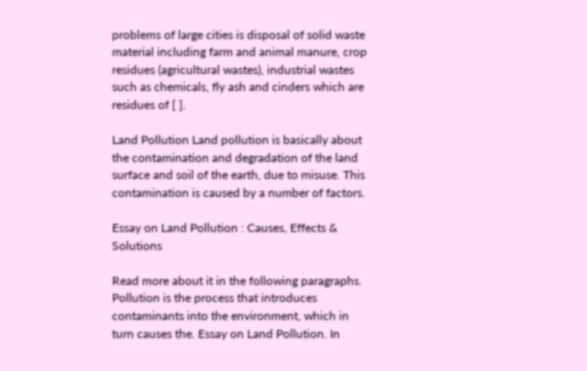problems of large cities is disposal of solid waste material including farm and animal manure, crop residues (agricultural wastes), industrial wastes such as chemicals, fly ash and cinders which are residues of [ ].

Land Pollution Land pollution is basically about the contamination and degradation of the land surface and soil of the earth, due to misuse. This contamination is caused by a number of factors.

Essay on Land Pollution : Causes, Effects & Solutions

Read more about it in the following paragraphs. Pollution is the process that introduces contaminants into the environment, which in turn causes the. Essay on Land Pollution. In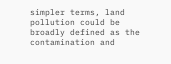simpler terms, land pollution could be broadly defined as the contamination and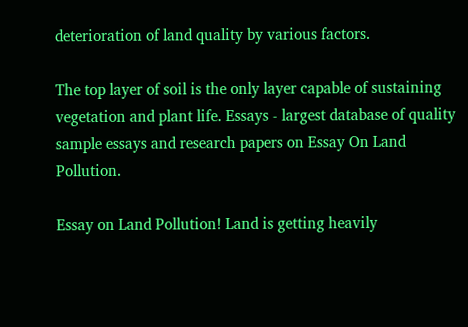deterioration of land quality by various factors.

The top layer of soil is the only layer capable of sustaining vegetation and plant life. Essays - largest database of quality sample essays and research papers on Essay On Land Pollution.

Essay on Land Pollution! Land is getting heavily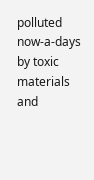polluted now-a-days by toxic materials and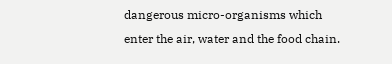dangerous micro-organisms which enter the air, water and the food chain.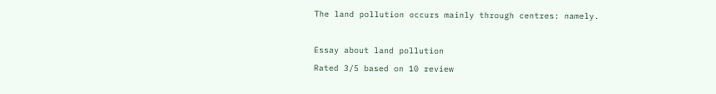The land pollution occurs mainly through centres: namely.

Essay about land pollution
Rated 3/5 based on 10 review